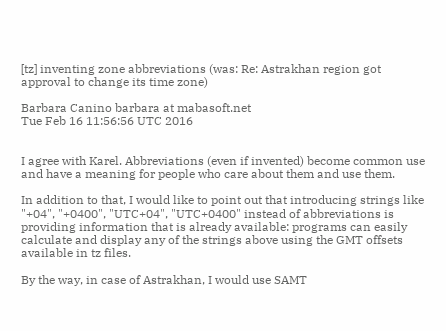[tz] inventing zone abbreviations (was: Re: Astrakhan region got approval to change its time zone)

Barbara Canino barbara at mabasoft.net
Tue Feb 16 11:56:56 UTC 2016


I agree with Karel. Abbreviations (even if invented) become common use and have a meaning for people who care about them and use them.

In addition to that, I would like to point out that introducing strings like "+04", "+0400", "UTC+04", "UTC+0400" instead of abbreviations is providing information that is already available: programs can easily calculate and display any of the strings above using the GMT offsets available in tz files.

By the way, in case of Astrakhan, I would use SAMT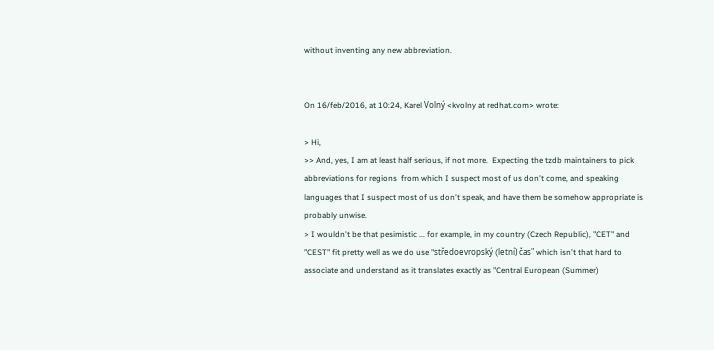without inventing any new abbreviation.


On 16/feb/2016, at 10:24, Karel Volný <kvolny at redhat.com> wrote:

> Hi,
>> And, yes, I am at least half serious, if not more.  Expecting the tzdb maintainers to pick abbreviations for regions  from which I suspect most of us don't come, and speaking languages that I suspect most of us don't speak, and have them be somehow appropriate is probably unwise.
> I wouldn't be that pesimistic ... for example, in my country (Czech Republic), "CET" and "CEST" fit pretty well as we do use "středoevropský (letní) čas" which isn't that hard to associate and understand as it translates exactly as "Central European (Summer)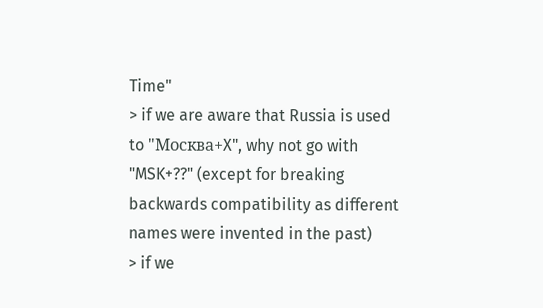Time"
> if we are aware that Russia is used to "Москва+X", why not go with "MSK+??" (except for breaking backwards compatibility as different names were invented in the past)
> if we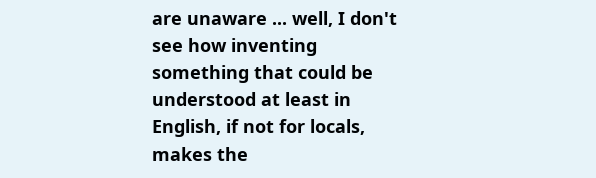are unaware ... well, I don't see how inventing something that could be understood at least in English, if not for locals, makes the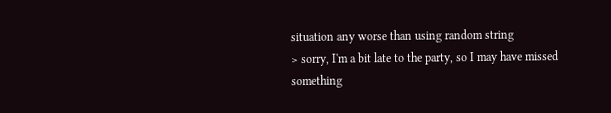situation any worse than using random string
> sorry, I'm a bit late to the party, so I may have missed something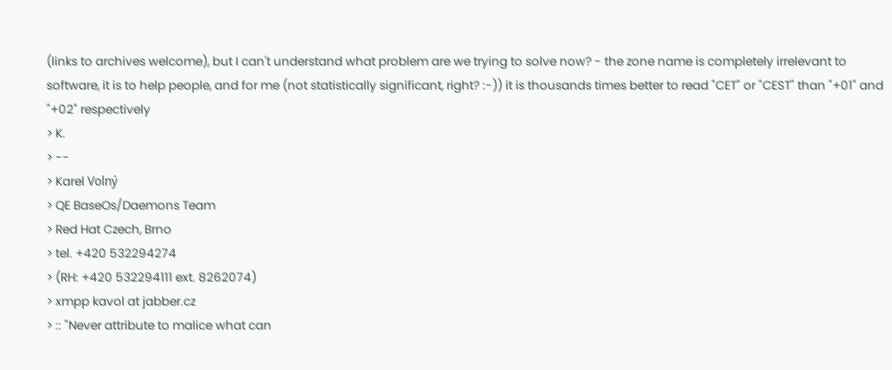(links to archives welcome), but I can't understand what problem are we trying to solve now? - the zone name is completely irrelevant to software, it is to help people, and for me (not statistically significant, right? :-)) it is thousands times better to read "CET" or "CEST" than "+01" and "+02" respectively
> K.
> --
> Karel Volný
> QE BaseOs/Daemons Team
> Red Hat Czech, Brno
> tel. +420 532294274
> (RH: +420 532294111 ext. 8262074)
> xmpp kavol at jabber.cz
> :: "Never attribute to malice what can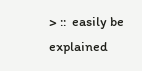> ::  easily be explained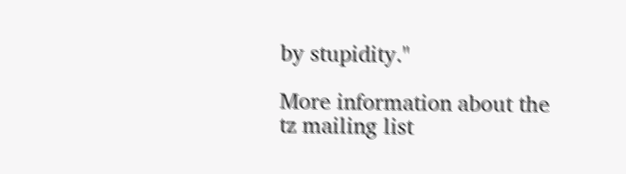by stupidity."

More information about the tz mailing list